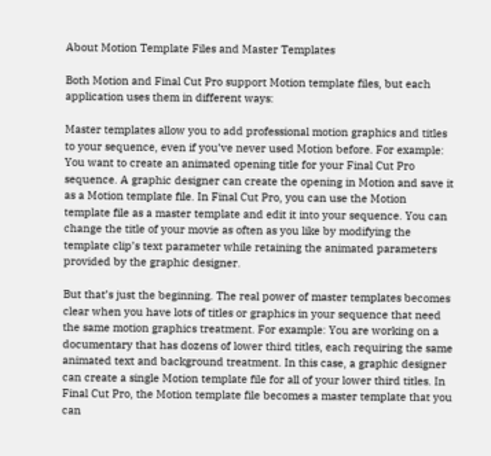About Motion Template Files and Master Templates

Both Motion and Final Cut Pro support Motion template files, but each application uses them in different ways:

Master templates allow you to add professional motion graphics and titles to your sequence, even if you’ve never used Motion before. For example: You want to create an animated opening title for your Final Cut Pro sequence. A graphic designer can create the opening in Motion and save it as a Motion template file. In Final Cut Pro, you can use the Motion template file as a master template and edit it into your sequence. You can change the title of your movie as often as you like by modifying the template clip’s text parameter while retaining the animated parameters provided by the graphic designer.

But that’s just the beginning. The real power of master templates becomes clear when you have lots of titles or graphics in your sequence that need the same motion graphics treatment. For example: You are working on a documentary that has dozens of lower third titles, each requiring the same animated text and background treatment. In this case, a graphic designer can create a single Motion template file for all of your lower third titles. In Final Cut Pro, the Motion template file becomes a master template that you can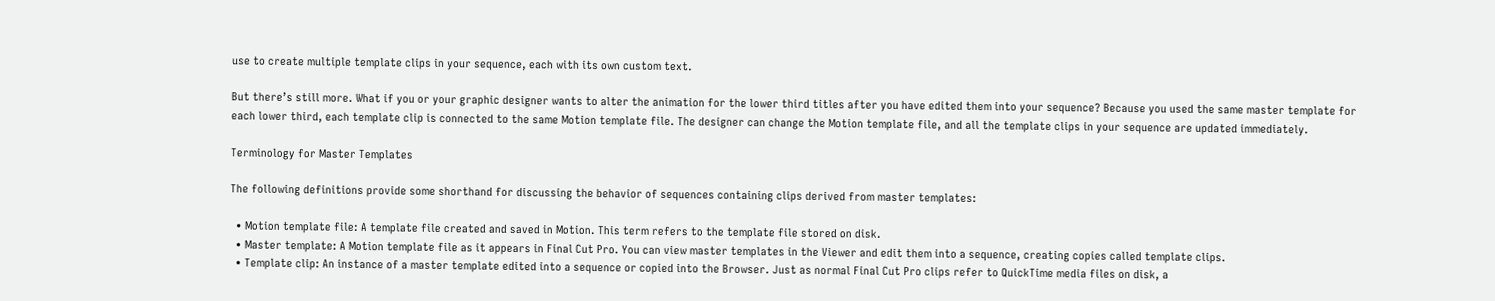use to create multiple template clips in your sequence, each with its own custom text.

But there’s still more. What if you or your graphic designer wants to alter the animation for the lower third titles after you have edited them into your sequence? Because you used the same master template for each lower third, each template clip is connected to the same Motion template file. The designer can change the Motion template file, and all the template clips in your sequence are updated immediately.

Terminology for Master Templates

The following definitions provide some shorthand for discussing the behavior of sequences containing clips derived from master templates:

  • Motion template file: A template file created and saved in Motion. This term refers to the template file stored on disk.
  • Master template: A Motion template file as it appears in Final Cut Pro. You can view master templates in the Viewer and edit them into a sequence, creating copies called template clips.
  • Template clip: An instance of a master template edited into a sequence or copied into the Browser. Just as normal Final Cut Pro clips refer to QuickTime media files on disk, a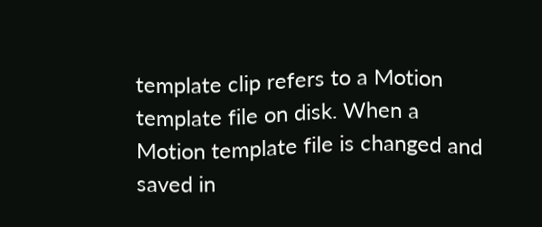template clip refers to a Motion template file on disk. When a Motion template file is changed and saved in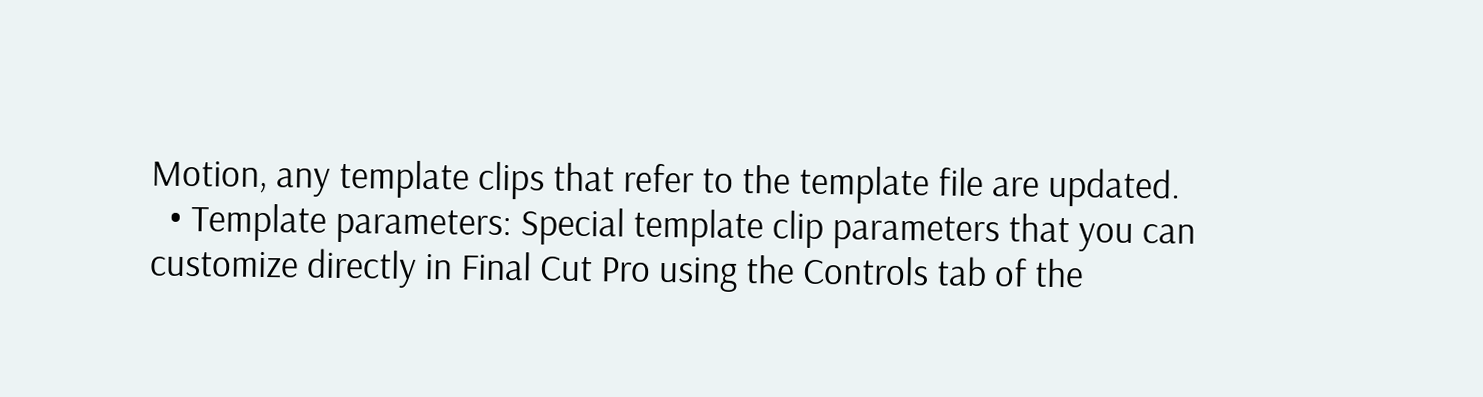Motion, any template clips that refer to the template file are updated.
  • Template parameters: Special template clip parameters that you can customize directly in Final Cut Pro using the Controls tab of the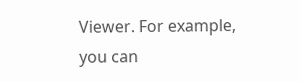Viewer. For example, you can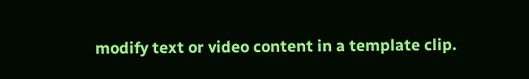modify text or video content in a template clip.